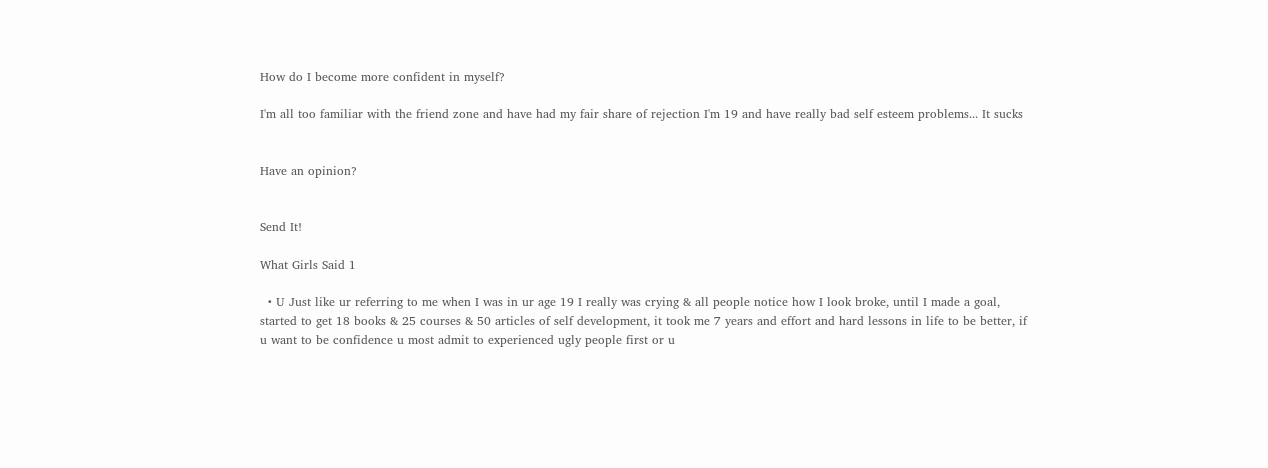How do I become more confident in myself?

I'm all too familiar with the friend zone and have had my fair share of rejection I'm 19 and have really bad self esteem problems... It sucks


Have an opinion?


Send It!

What Girls Said 1

  • U Just like ur referring to me when I was in ur age 19 I really was crying & all people notice how I look broke, until I made a goal, started to get 18 books & 25 courses & 50 articles of self development, it took me 7 years and effort and hard lessons in life to be better, if u want to be confidence u most admit to experienced ugly people first or u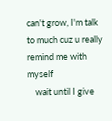can't grow, I'm talk to much cuz u really remind me with myself
    wait until I give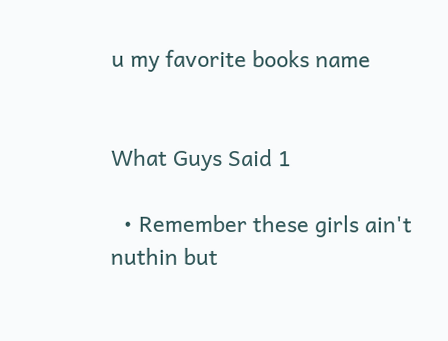u my favorite books name


What Guys Said 1

  • Remember these girls ain't nuthin but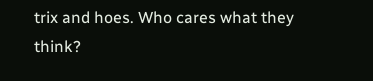trix and hoes. Who cares what they think?